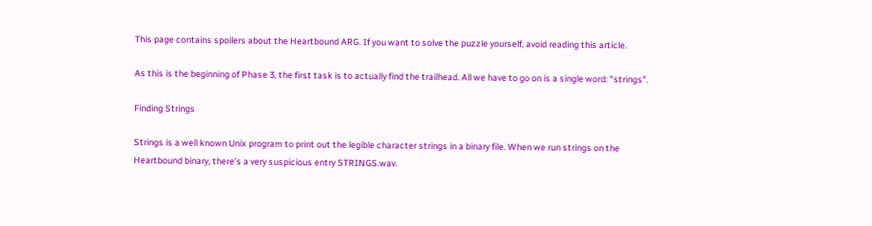This page contains spoilers about the Heartbound ARG. If you want to solve the puzzle yourself, avoid reading this article.

As this is the beginning of Phase 3, the first task is to actually find the trailhead. All we have to go on is a single word: "strings".

Finding Strings

Strings is a well known Unix program to print out the legible character strings in a binary file. When we run strings on the Heartbound binary, there's a very suspicious entry STRINGS.wav.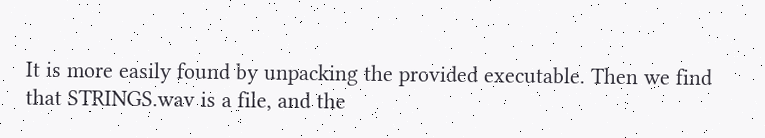It is more easily found by unpacking the provided executable. Then we find that STRINGS.wav is a file, and the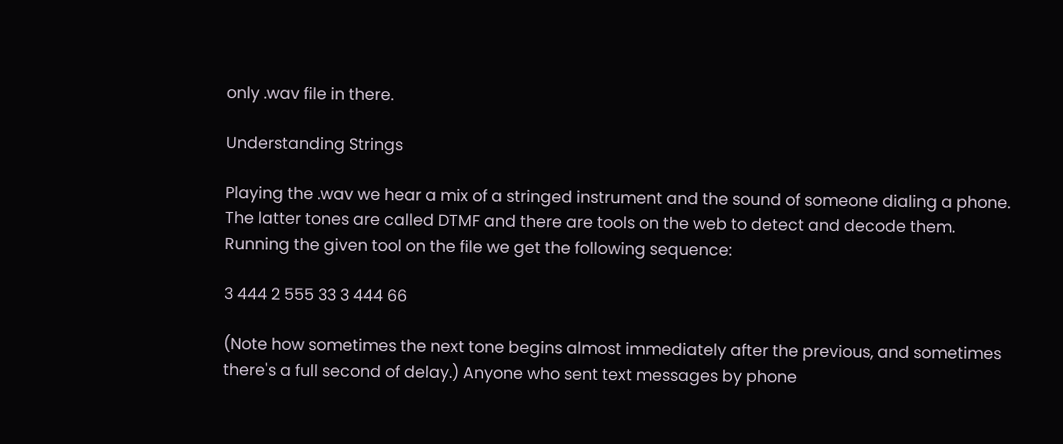only .wav file in there.

Understanding Strings

Playing the .wav we hear a mix of a stringed instrument and the sound of someone dialing a phone. The latter tones are called DTMF and there are tools on the web to detect and decode them. Running the given tool on the file we get the following sequence:

3 444 2 555 33 3 444 66

(Note how sometimes the next tone begins almost immediately after the previous, and sometimes there's a full second of delay.) Anyone who sent text messages by phone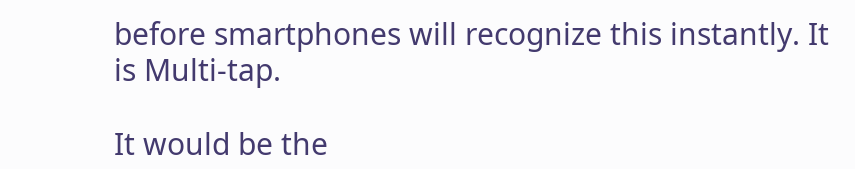before smartphones will recognize this instantly. It is Multi-tap.

It would be the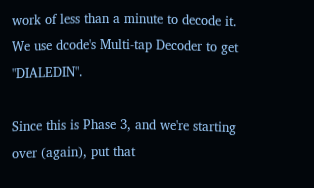work of less than a minute to decode it. We use dcode's Multi-tap Decoder to get "DIALEDIN".

Since this is Phase 3, and we're starting over (again), put that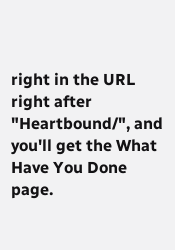right in the URL right after "Heartbound/", and you'll get the What Have You Done page.